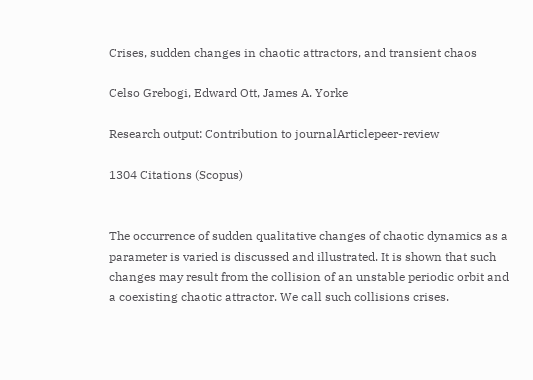Crises, sudden changes in chaotic attractors, and transient chaos

Celso Grebogi, Edward Ott, James A. Yorke

Research output: Contribution to journalArticlepeer-review

1304 Citations (Scopus)


The occurrence of sudden qualitative changes of chaotic dynamics as a parameter is varied is discussed and illustrated. It is shown that such changes may result from the collision of an unstable periodic orbit and a coexisting chaotic attractor. We call such collisions crises.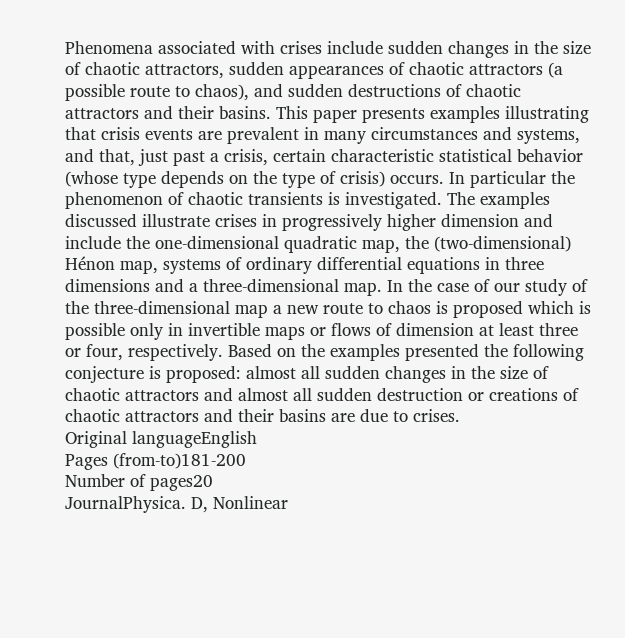Phenomena associated with crises include sudden changes in the size of chaotic attractors, sudden appearances of chaotic attractors (a possible route to chaos), and sudden destructions of chaotic attractors and their basins. This paper presents examples illustrating that crisis events are prevalent in many circumstances and systems, and that, just past a crisis, certain characteristic statistical behavior (whose type depends on the type of crisis) occurs. In particular the phenomenon of chaotic transients is investigated. The examples discussed illustrate crises in progressively higher dimension and include the one-dimensional quadratic map, the (two-dimensional) Hénon map, systems of ordinary differential equations in three dimensions and a three-dimensional map. In the case of our study of the three-dimensional map a new route to chaos is proposed which is possible only in invertible maps or flows of dimension at least three or four, respectively. Based on the examples presented the following conjecture is proposed: almost all sudden changes in the size of chaotic attractors and almost all sudden destruction or creations of chaotic attractors and their basins are due to crises.
Original languageEnglish
Pages (from-to)181-200
Number of pages20
JournalPhysica. D, Nonlinear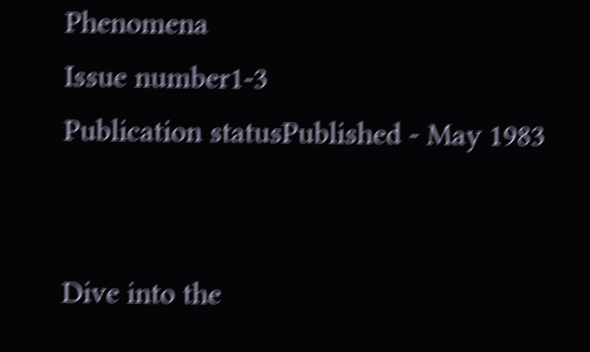Phenomena
Issue number1-3
Publication statusPublished - May 1983


Dive into the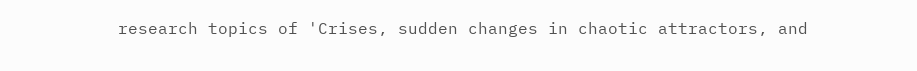research topics of 'Crises, sudden changes in chaotic attractors, and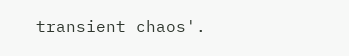transient chaos'.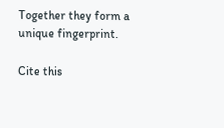Together they form a unique fingerprint.

Cite this